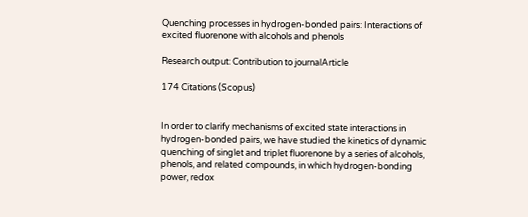Quenching processes in hydrogen-bonded pairs: Interactions of excited fluorenone with alcohols and phenols

Research output: Contribution to journalArticle

174 Citations (Scopus)


In order to clarify mechanisms of excited state interactions in hydrogen-bonded pairs, we have studied the kinetics of dynamic quenching of singlet and triplet fluorenone by a series of alcohols, phenols, and related compounds, in which hydrogen-bonding power, redox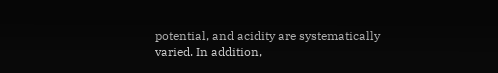potential, and acidity are systematically varied. In addition,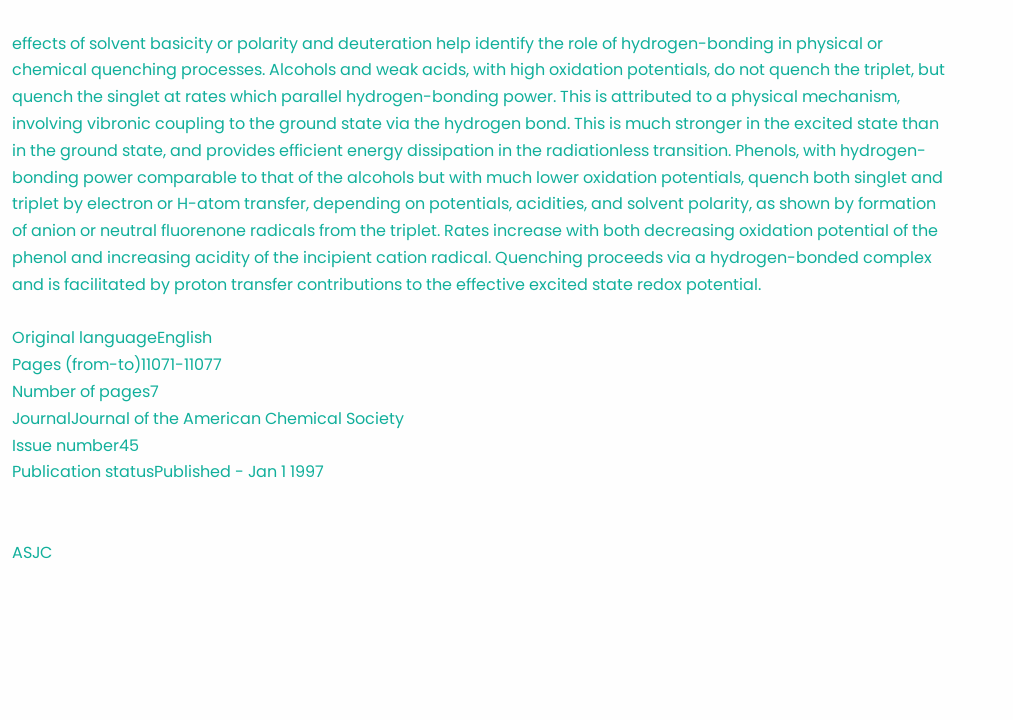effects of solvent basicity or polarity and deuteration help identify the role of hydrogen-bonding in physical or chemical quenching processes. Alcohols and weak acids, with high oxidation potentials, do not quench the triplet, but quench the singlet at rates which parallel hydrogen-bonding power. This is attributed to a physical mechanism, involving vibronic coupling to the ground state via the hydrogen bond. This is much stronger in the excited state than in the ground state, and provides efficient energy dissipation in the radiationless transition. Phenols, with hydrogen-bonding power comparable to that of the alcohols but with much lower oxidation potentials, quench both singlet and triplet by electron or H-atom transfer, depending on potentials, acidities, and solvent polarity, as shown by formation of anion or neutral fluorenone radicals from the triplet. Rates increase with both decreasing oxidation potential of the phenol and increasing acidity of the incipient cation radical. Quenching proceeds via a hydrogen-bonded complex and is facilitated by proton transfer contributions to the effective excited state redox potential.

Original languageEnglish
Pages (from-to)11071-11077
Number of pages7
JournalJournal of the American Chemical Society
Issue number45
Publication statusPublished - Jan 1 1997


ASJC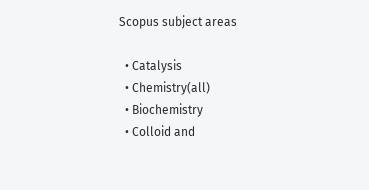Scopus subject areas

  • Catalysis
  • Chemistry(all)
  • Biochemistry
  • Colloid and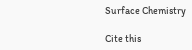Surface Chemistry

Cite this